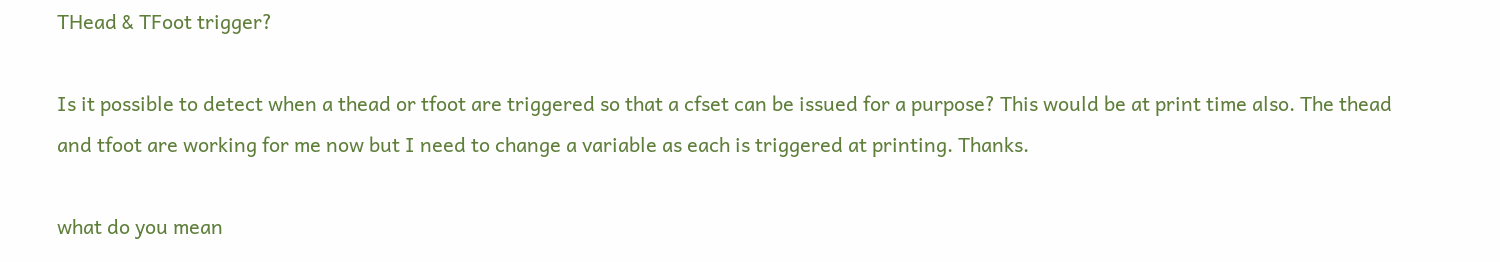THead & TFoot trigger?

Is it possible to detect when a thead or tfoot are triggered so that a cfset can be issued for a purpose? This would be at print time also. The thead and tfoot are working for me now but I need to change a variable as each is triggered at printing. Thanks.

what do you mean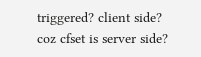triggered? client side? coz cfset is server side?